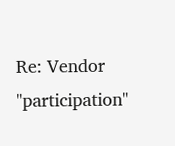Re: Vendor "participation"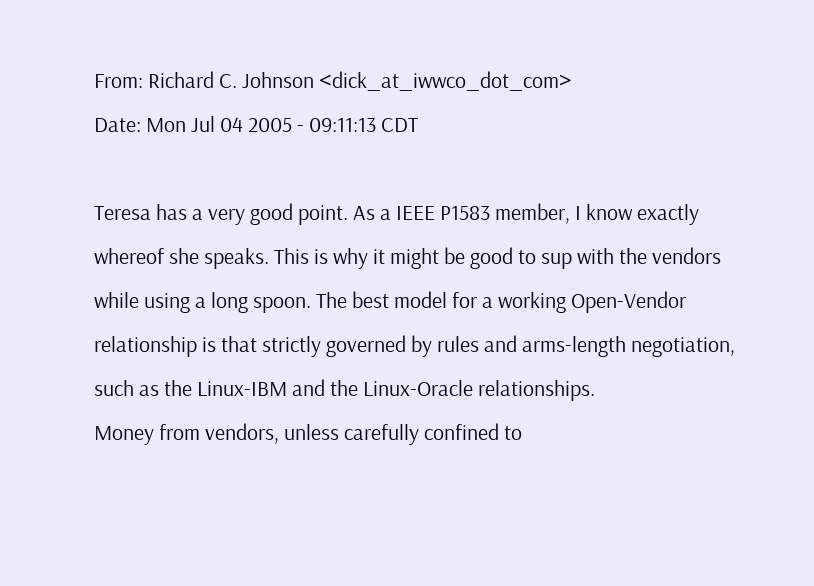From: Richard C. Johnson <dick_at_iwwco_dot_com>
Date: Mon Jul 04 2005 - 09:11:13 CDT

Teresa has a very good point. As a IEEE P1583 member, I know exactly whereof she speaks. This is why it might be good to sup with the vendors while using a long spoon. The best model for a working Open-Vendor relationship is that strictly governed by rules and arms-length negotiation, such as the Linux-IBM and the Linux-Oracle relationships.
Money from vendors, unless carefully confined to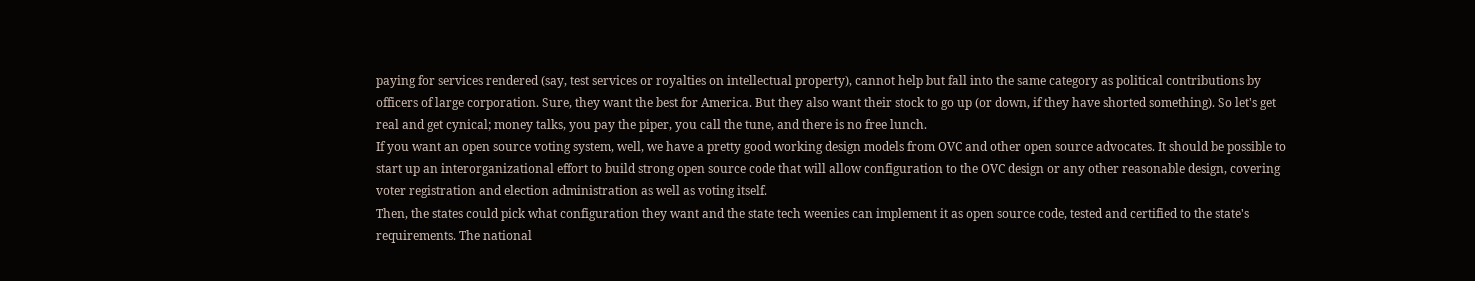paying for services rendered (say, test services or royalties on intellectual property), cannot help but fall into the same category as political contributions by officers of large corporation. Sure, they want the best for America. But they also want their stock to go up (or down, if they have shorted something). So let's get real and get cynical; money talks, you pay the piper, you call the tune, and there is no free lunch.
If you want an open source voting system, well, we have a pretty good working design models from OVC and other open source advocates. It should be possible to start up an interorganizational effort to build strong open source code that will allow configuration to the OVC design or any other reasonable design, covering voter registration and election administration as well as voting itself.
Then, the states could pick what configuration they want and the state tech weenies can implement it as open source code, tested and certified to the state's requirements. The national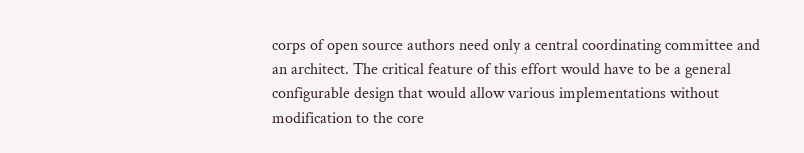corps of open source authors need only a central coordinating committee and an architect. The critical feature of this effort would have to be a general configurable design that would allow various implementations without modification to the core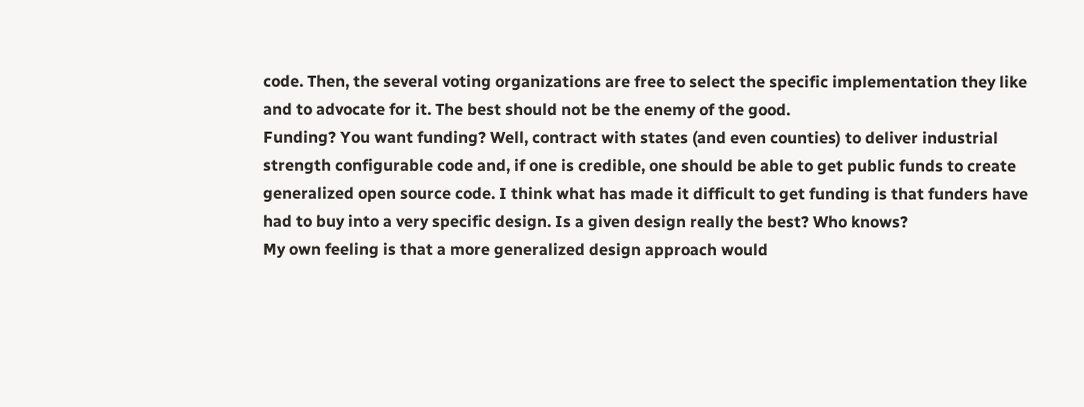code. Then, the several voting organizations are free to select the specific implementation they like and to advocate for it. The best should not be the enemy of the good.
Funding? You want funding? Well, contract with states (and even counties) to deliver industrial strength configurable code and, if one is credible, one should be able to get public funds to create generalized open source code. I think what has made it difficult to get funding is that funders have had to buy into a very specific design. Is a given design really the best? Who knows?
My own feeling is that a more generalized design approach would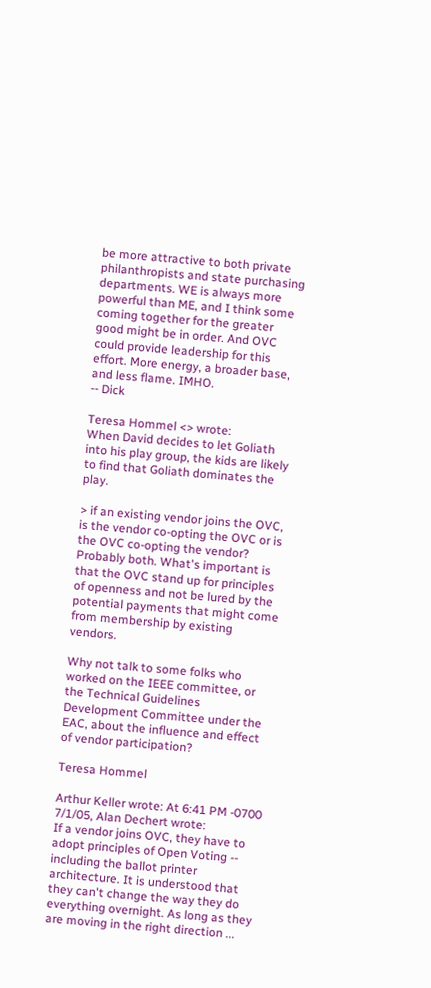be more attractive to both private philanthropists and state purchasing departments. WE is always more powerful than ME, and I think some coming together for the greater good might be in order. And OVC could provide leadership for this effort. More energy, a broader base, and less flame. IMHO.
-- Dick

Teresa Hommel <> wrote:
When David decides to let Goliath into his play group, the kids are likely to find that Goliath dominates the play.

> if an existing vendor joins the OVC, is the vendor co-opting the OVC or is the OVC co-opting the vendor? Probably both. What's important is that the OVC stand up for principles of openness and not be lured by the potential payments that might come from membership by existing vendors.

Why not talk to some folks who worked on the IEEE committee, or the Technical Guidelines Development Committee under the EAC, about the influence and effect of vendor participation?

Teresa Hommel

Arthur Keller wrote: At 6:41 PM -0700 7/1/05, Alan Dechert wrote:
If a vendor joins OVC, they have to adopt principles of Open Voting -- including the ballot printer architecture. It is understood that they can't change the way they do everything overnight. As long as they are moving in the right direction ...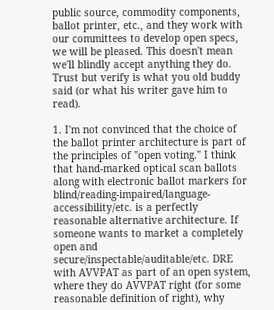public source, commodity components, ballot printer, etc., and they work with our committees to develop open specs, we will be pleased. This doesn't mean we'll blindly accept anything they do. Trust but verify is what you old buddy said (or what his writer gave him to read).

1. I'm not convinced that the choice of the ballot printer architecture is part of the principles of "open voting." I think that hand-marked optical scan ballots along with electronic ballot markers for blind/reading-impaired/language-accessibility/etc. is a perfectly reasonable alternative architecture. If someone wants to market a completely open and secure/inspectable/auditable/etc. DRE with AVVPAT as part of an open system, where they do AVVPAT right (for some reasonable definition of right), why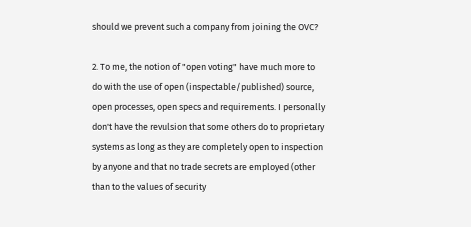should we prevent such a company from joining the OVC?

2. To me, the notion of "open voting" have much more to do with the use of open (inspectable/published) source, open processes, open specs and requirements. I personally don't have the revulsion that some others do to proprietary systems as long as they are completely open to inspection by anyone and that no trade secrets are employed (other than to the values of security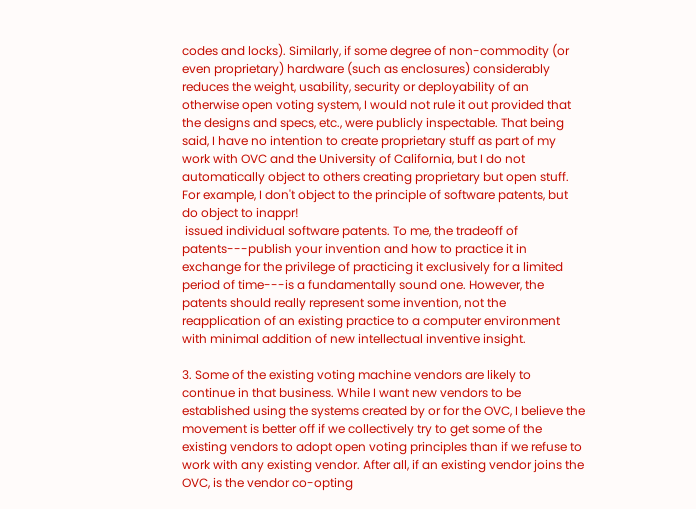codes and locks). Similarly, if some degree of non-commodity (or even proprietary) hardware (such as enclosures) considerably reduces the weight, usability, security or deployability of an otherwise open voting system, I would not rule it out provided that the designs and specs, etc., were publicly inspectable. That being said, I have no intention to create proprietary stuff as part of my work with OVC and the University of California, but I do not automatically object to others creating proprietary but open stuff. For example, I don't object to the principle of software patents, but do object to inappr!
 issued individual software patents. To me, the tradeoff of patents---publish your invention and how to practice it in exchange for the privilege of practicing it exclusively for a limited period of time---is a fundamentally sound one. However, the patents should really represent some invention, not the reapplication of an existing practice to a computer environment with minimal addition of new intellectual inventive insight.

3. Some of the existing voting machine vendors are likely to continue in that business. While I want new vendors to be established using the systems created by or for the OVC, I believe the movement is better off if we collectively try to get some of the existing vendors to adopt open voting principles than if we refuse to work with any existing vendor. After all, if an existing vendor joins the OVC, is the vendor co-opting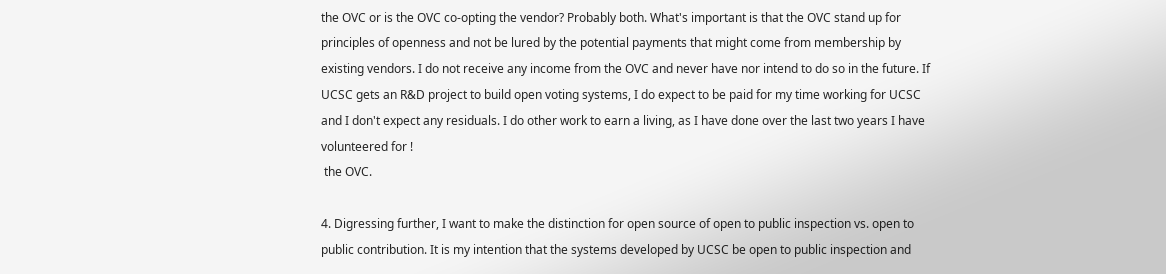the OVC or is the OVC co-opting the vendor? Probably both. What's important is that the OVC stand up for principles of openness and not be lured by the potential payments that might come from membership by existing vendors. I do not receive any income from the OVC and never have nor intend to do so in the future. If UCSC gets an R&D project to build open voting systems, I do expect to be paid for my time working for UCSC and I don't expect any residuals. I do other work to earn a living, as I have done over the last two years I have volunteered for !
 the OVC.

4. Digressing further, I want to make the distinction for open source of open to public inspection vs. open to public contribution. It is my intention that the systems developed by UCSC be open to public inspection and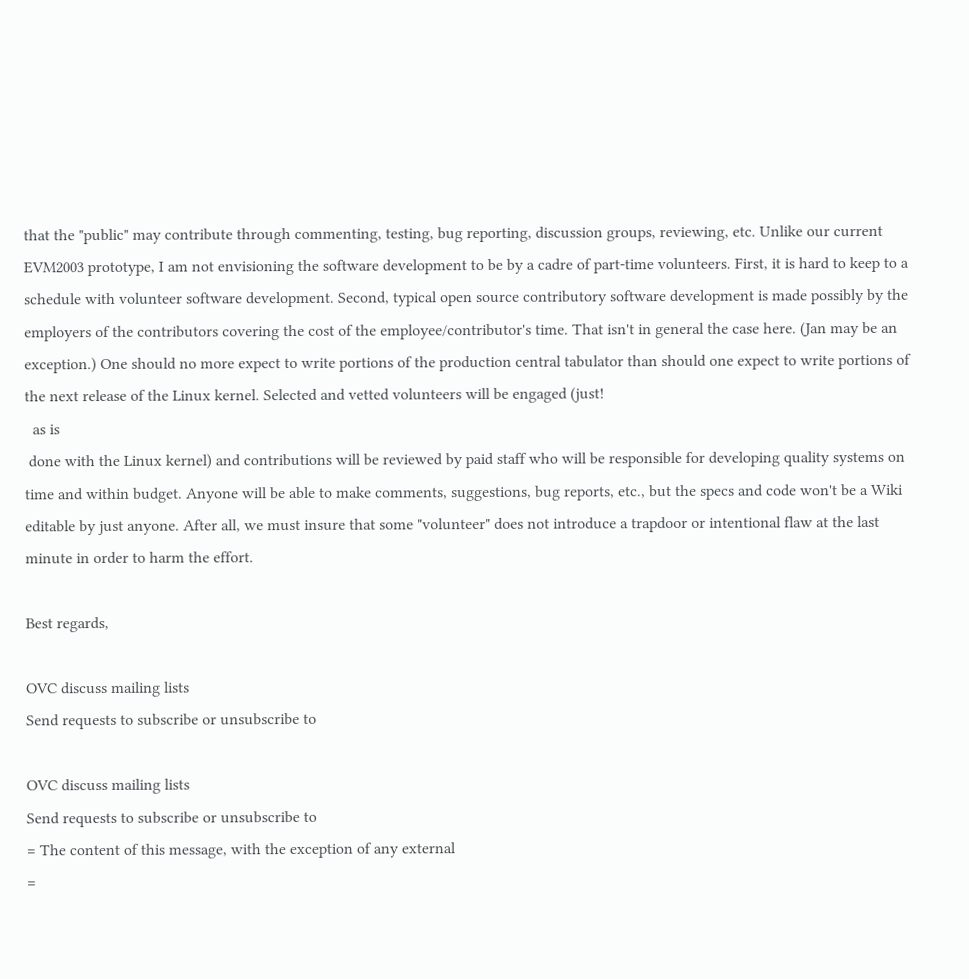that the "public" may contribute through commenting, testing, bug reporting, discussion groups, reviewing, etc. Unlike our current EVM2003 prototype, I am not envisioning the software development to be by a cadre of part-time volunteers. First, it is hard to keep to a schedule with volunteer software development. Second, typical open source contributory software development is made possibly by the employers of the contributors covering the cost of the employee/contributor's time. That isn't in general the case here. (Jan may be an exception.) One should no more expect to write portions of the production central tabulator than should one expect to write portions of the next release of the Linux kernel. Selected and vetted volunteers will be engaged (just!
  as is
 done with the Linux kernel) and contributions will be reviewed by paid staff who will be responsible for developing quality systems on time and within budget. Anyone will be able to make comments, suggestions, bug reports, etc., but the specs and code won't be a Wiki editable by just anyone. After all, we must insure that some "volunteer" does not introduce a trapdoor or intentional flaw at the last minute in order to harm the effort.

Best regards,

OVC discuss mailing lists
Send requests to subscribe or unsubscribe to

OVC discuss mailing lists
Send requests to subscribe or unsubscribe to
= The content of this message, with the exception of any external
=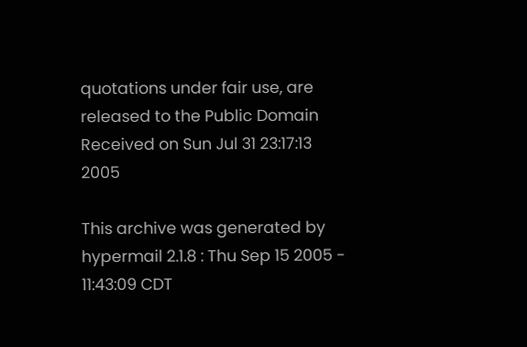quotations under fair use, are released to the Public Domain
Received on Sun Jul 31 23:17:13 2005

This archive was generated by hypermail 2.1.8 : Thu Sep 15 2005 - 11:43:09 CDT